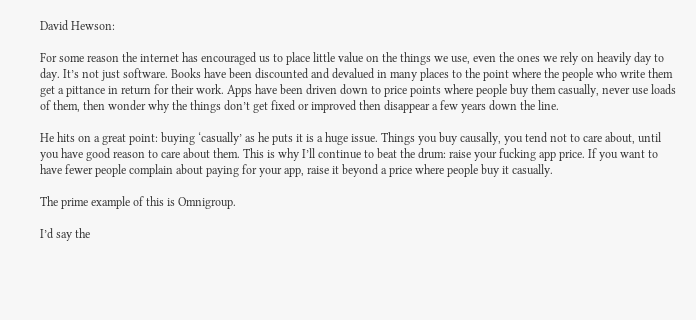David Hewson:

For some reason the internet has encouraged us to place little value on the things we use, even the ones we rely on heavily day to day. It’s not just software. Books have been discounted and devalued in many places to the point where the people who write them get a pittance in return for their work. Apps have been driven down to price points where people buy them casually, never use loads of them, then wonder why the things don’t get fixed or improved then disappear a few years down the line.

He hits on a great point: buying ‘casually’ as he puts it is a huge issue. Things you buy causally, you tend not to care about, until you have good reason to care about them. This is why I’ll continue to beat the drum: raise your fucking app price. If you want to have fewer people complain about paying for your app, raise it beyond a price where people buy it casually.

The prime example of this is Omnigroup.

I’d say the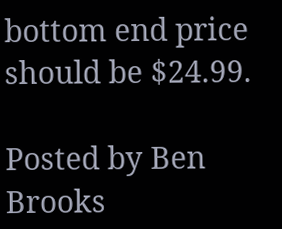bottom end price should be $24.99.

Posted by Ben Brooks